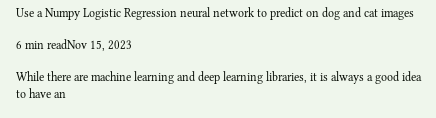Use a Numpy Logistic Regression neural network to predict on dog and cat images

6 min readNov 15, 2023

While there are machine learning and deep learning libraries, it is always a good idea to have an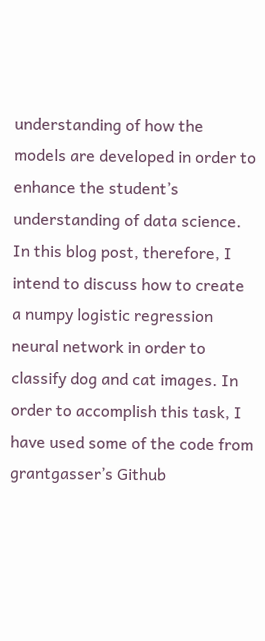understanding of how the models are developed in order to enhance the student’s understanding of data science. In this blog post, therefore, I intend to discuss how to create a numpy logistic regression neural network in order to classify dog and cat images. In order to accomplish this task, I have used some of the code from grantgasser’s Github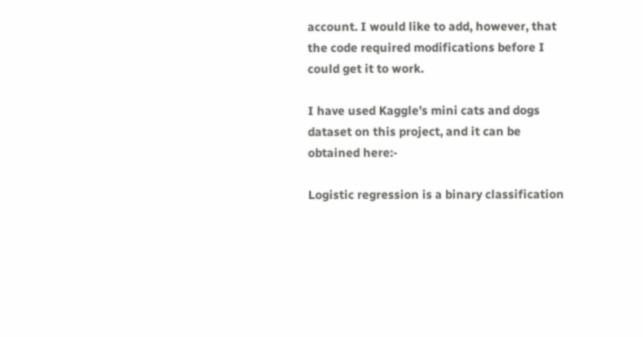account. I would like to add, however, that the code required modifications before I could get it to work.

I have used Kaggle’s mini cats and dogs dataset on this project, and it can be obtained here:-

Logistic regression is a binary classification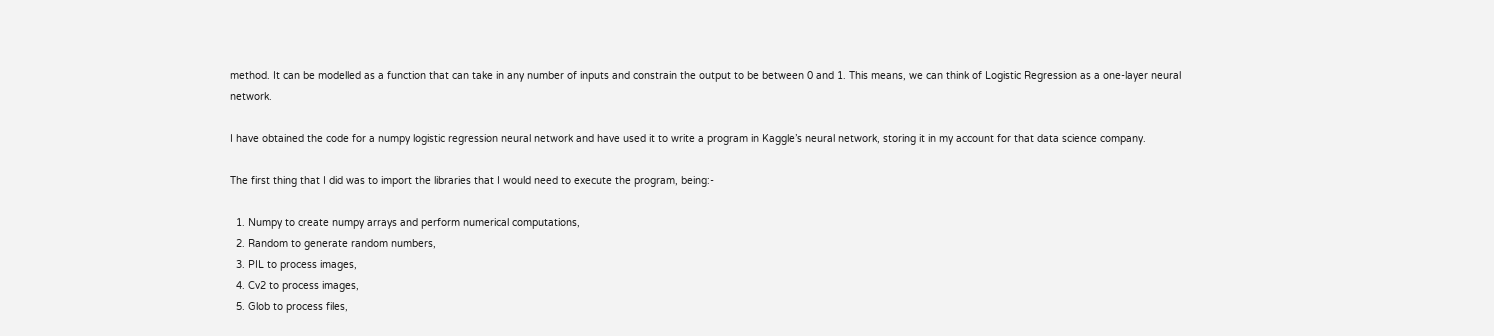method. It can be modelled as a function that can take in any number of inputs and constrain the output to be between 0 and 1. This means, we can think of Logistic Regression as a one-layer neural network.

I have obtained the code for a numpy logistic regression neural network and have used it to write a program in Kaggle’s neural network, storing it in my account for that data science company.

The first thing that I did was to import the libraries that I would need to execute the program, being:-

  1. Numpy to create numpy arrays and perform numerical computations,
  2. Random to generate random numbers,
  3. PIL to process images,
  4. Cv2 to process images,
  5. Glob to process files,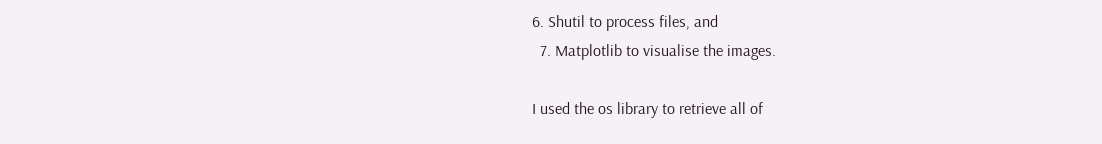6. Shutil to process files, and
  7. Matplotlib to visualise the images.

I used the os library to retrieve all of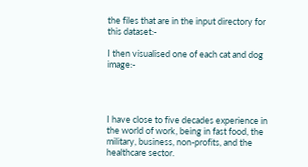the files that are in the input directory for this dataset:-

I then visualised one of each cat and dog image:-




I have close to five decades experience in the world of work, being in fast food, the military, business, non-profits, and the healthcare sector.